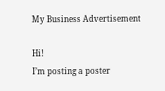My Business Advertisement

Hi!                                                                                                                                                                                                     I’m posting a poster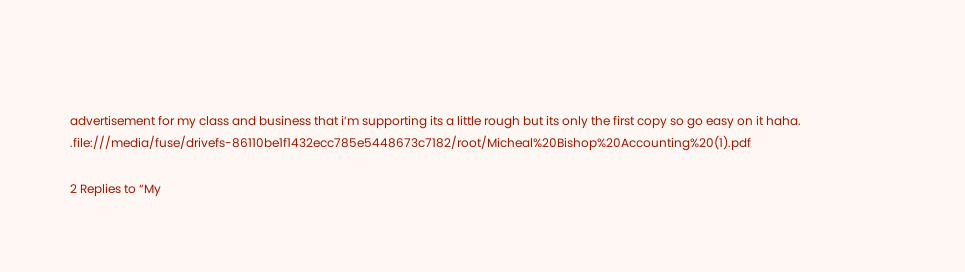advertisement for my class and business that i’m supporting its a little rough but its only the first copy so go easy on it haha.                                                                                                                                     .file:///media/fuse/drivefs-86110be1f1432ecc785e5448673c7182/root/Micheal%20Bishop%20Accounting%20(1).pdf

2 Replies to “My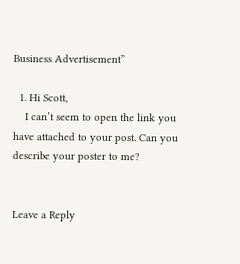Business Advertisement”

  1. Hi Scott,
    I can’t seem to open the link you have attached to your post. Can you describe your poster to me?


Leave a Reply